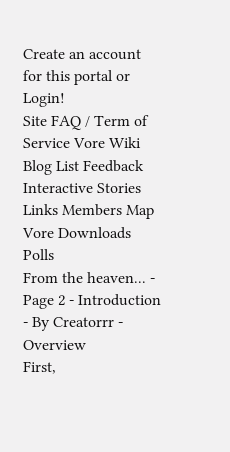Create an account for this portal or Login!
Site FAQ / Term of Service Vore Wiki Blog List Feedback Interactive Stories Links Members Map Vore Downloads Polls
From the heaven... - Page 2 - Introduction - By Creatorrr - Overview
First,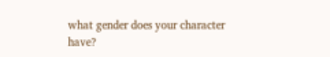what gender does your character have?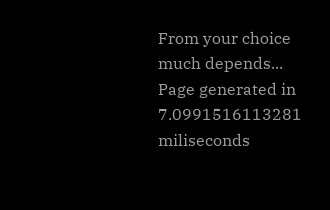From your choice much depends...
Page generated in 7.0991516113281 miliseconds